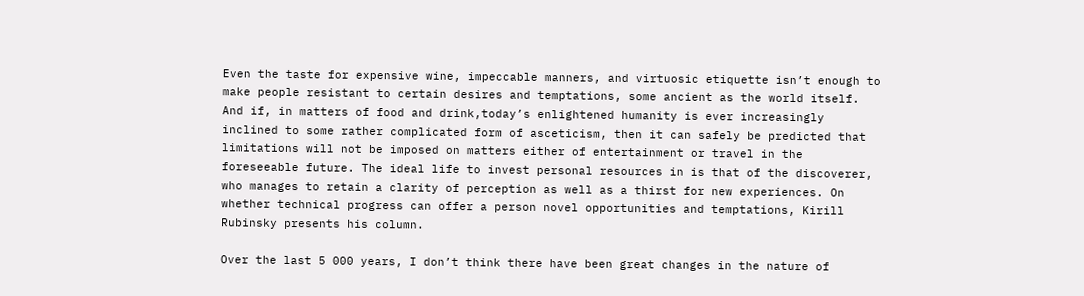Even the taste for expensive wine, impeccable manners, and virtuosic etiquette isn’t enough to make people resistant to certain desires and temptations, some ancient as the world itself. And if, in matters of food and drink,today’s enlightened humanity is ever increasingly inclined to some rather complicated form of asceticism, then it can safely be predicted that limitations will not be imposed on matters either of entertainment or travel in the foreseeable future. The ideal life to invest personal resources in is that of the discoverer, who manages to retain a clarity of perception as well as a thirst for new experiences. On whether technical progress can offer a person novel opportunities and temptations, Kirill Rubinsky presents his column.

Over the last 5 000 years, I don’t think there have been great changes in the nature of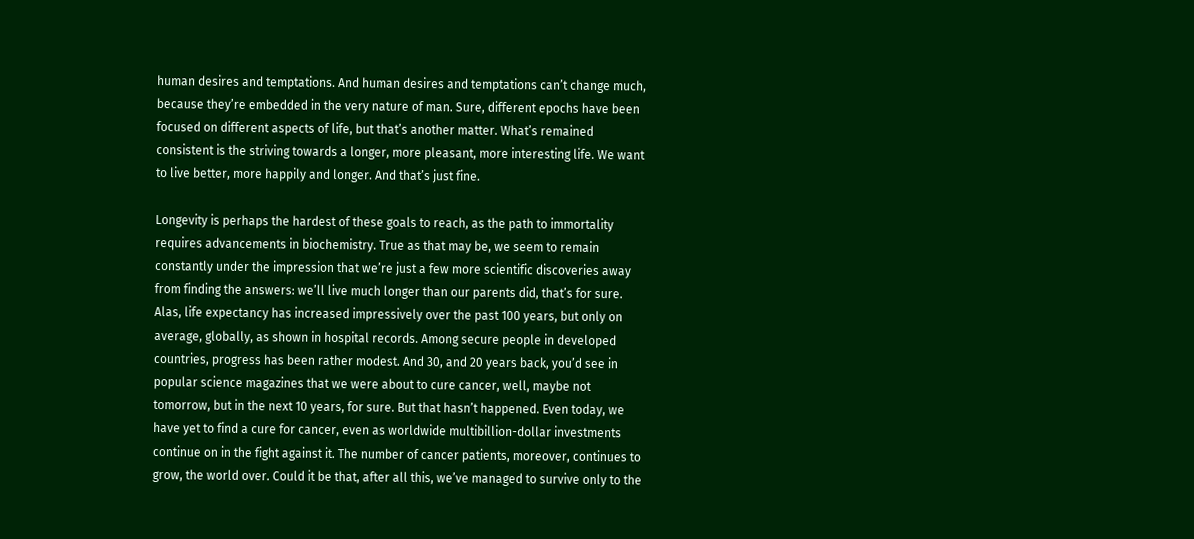human desires and temptations. And human desires and temptations can’t change much, because they’re embedded in the very nature of man. Sure, different epochs have been focused on different aspects of life, but that’s another matter. What’s remained consistent is the striving towards a longer, more pleasant, more interesting life. We want to live better, more happily and longer. And that’s just fine.

Longevity is perhaps the hardest of these goals to reach, as the path to immortality requires advancements in biochemistry. True as that may be, we seem to remain constantly under the impression that we’re just a few more scientific discoveries away from finding the answers: we’ll live much longer than our parents did, that’s for sure. Alas, life expectancy has increased impressively over the past 100 years, but only on average, globally, as shown in hospital records. Among secure people in developed countries, progress has been rather modest. And 30, and 20 years back, you’d see in popular science magazines that we were about to cure cancer, well, maybe not tomorrow, but in the next 10 years, for sure. But that hasn’t happened. Even today, we have yet to find a cure for cancer, even as worldwide multibillion-dollar investments continue on in the fight against it. The number of cancer patients, moreover, continues to grow, the world over. Could it be that, after all this, we’ve managed to survive only to the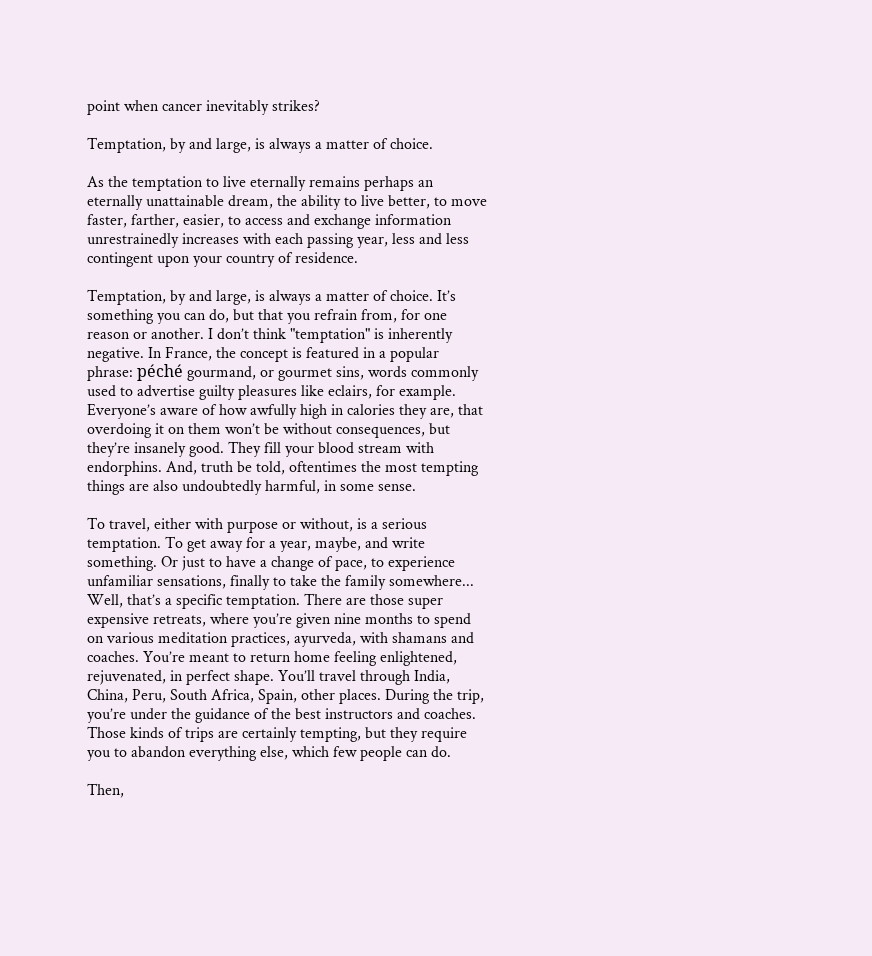point when cancer inevitably strikes?

Temptation, by and large, is always a matter of choice.

As the temptation to live eternally remains perhaps an eternally unattainable dream, the ability to live better, to move faster, farther, easier, to access and exchange information unrestrainedly increases with each passing year, less and less contingent upon your country of residence.

Temptation, by and large, is always a matter of choice. It’s something you can do, but that you refrain from, for one reason or another. I don’t think "temptation" is inherently negative. In France, the concept is featured in a popular phrase: péché gourmand, or gourmet sins, words commonly used to advertise guilty pleasures like eclairs, for example. Everyone’s aware of how awfully high in calories they are, that overdoing it on them won’t be without consequences, but they’re insanely good. They fill your blood stream with endorphins. And, truth be told, oftentimes the most tempting things are also undoubtedly harmful, in some sense.

To travel, either with purpose or without, is a serious temptation. To get away for a year, maybe, and write something. Or just to have a change of pace, to experience unfamiliar sensations, finally to take the family somewhere... Well, that’s a specific temptation. There are those super expensive retreats, where you’re given nine months to spend on various meditation practices, ayurveda, with shamans and coaches. You’re meant to return home feeling enlightened, rejuvenated, in perfect shape. You’ll travel through India, China, Peru, South Africa, Spain, other places. During the trip, you’re under the guidance of the best instructors and coaches. Those kinds of trips are certainly tempting, but they require you to abandon everything else, which few people can do.

Then,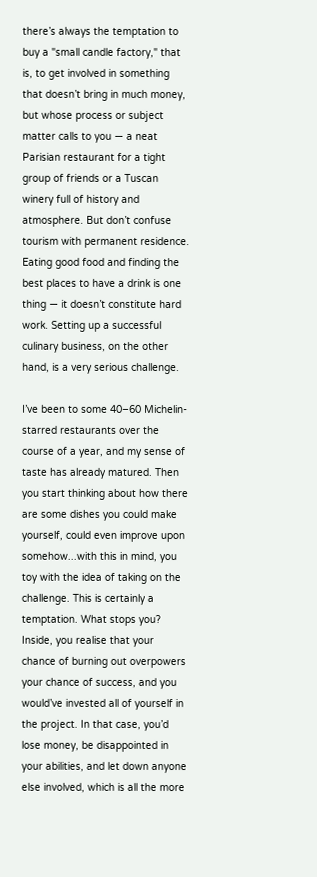there’s always the temptation to buy a "small candle factory," that is, to get involved in something that doesn’t bring in much money, but whose process or subject matter calls to you — a neat Parisian restaurant for a tight group of friends or a Tuscan winery full of history and atmosphere. But don’t confuse tourism with permanent residence. Eating good food and finding the best places to have a drink is one thing — it doesn’t constitute hard work. Setting up a successful culinary business, on the other hand, is a very serious challenge.

I’ve been to some 40–60 Michelin-starred restaurants over the course of a year, and my sense of taste has already matured. Then you start thinking about how there are some dishes you could make yourself, could even improve upon somehow...with this in mind, you toy with the idea of taking on the challenge. This is certainly a temptation. What stops you? Inside, you realise that your chance of burning out overpowers your chance of success, and you would’ve invested all of yourself in the project. In that case, you’d lose money, be disappointed in your abilities, and let down anyone else involved, which is all the more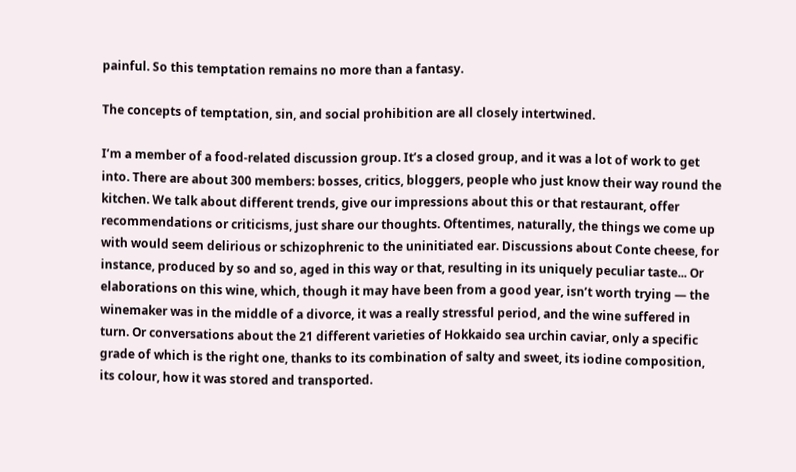painful. So this temptation remains no more than a fantasy.

The concepts of temptation, sin, and social prohibition are all closely intertwined.

I’m a member of a food-related discussion group. It’s a closed group, and it was a lot of work to get into. There are about 300 members: bosses, critics, bloggers, people who just know their way round the kitchen. We talk about different trends, give our impressions about this or that restaurant, offer recommendations or criticisms, just share our thoughts. Oftentimes, naturally, the things we come up with would seem delirious or schizophrenic to the uninitiated ear. Discussions about Conte cheese, for instance, produced by so and so, aged in this way or that, resulting in its uniquely peculiar taste... Or elaborations on this wine, which, though it may have been from a good year, isn’t worth trying — the winemaker was in the middle of a divorce, it was a really stressful period, and the wine suffered in turn. Or conversations about the 21 different varieties of Hokkaido sea urchin caviar, only a specific grade of which is the right one, thanks to its combination of salty and sweet, its iodine composition, its colour, how it was stored and transported.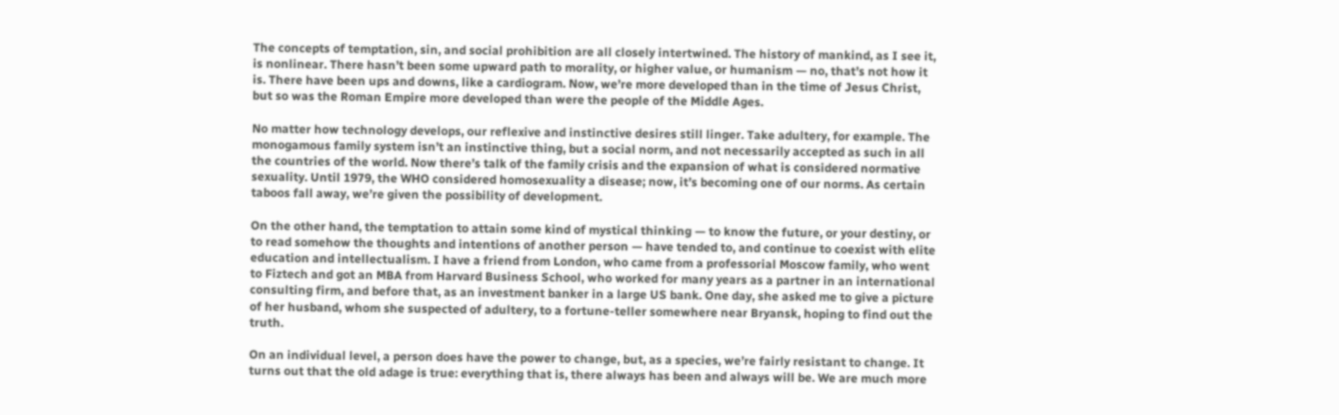The concepts of temptation, sin, and social prohibition are all closely intertwined. The history of mankind, as I see it, is nonlinear. There hasn’t been some upward path to morality, or higher value, or humanism — no, that’s not how it is. There have been ups and downs, like a cardiogram. Now, we’re more developed than in the time of Jesus Christ, but so was the Roman Empire more developed than were the people of the Middle Ages.

No matter how technology develops, our reflexive and instinctive desires still linger. Take adultery, for example. The monogamous family system isn’t an instinctive thing, but a social norm, and not necessarily accepted as such in all the countries of the world. Now there’s talk of the family crisis and the expansion of what is considered normative sexuality. Until 1979, the WHO considered homosexuality a disease; now, it’s becoming one of our norms. As certain taboos fall away, we’re given the possibility of development.

On the other hand, the temptation to attain some kind of mystical thinking — to know the future, or your destiny, or to read somehow the thoughts and intentions of another person — have tended to, and continue to coexist with elite education and intellectualism. I have a friend from London, who came from a professorial Moscow family, who went to Fiztech and got an MBA from Harvard Business School, who worked for many years as a partner in an international consulting firm, and before that, as an investment banker in a large US bank. One day, she asked me to give a picture of her husband, whom she suspected of adultery, to a fortune-teller somewhere near Bryansk, hoping to find out the truth.

On an individual level, a person does have the power to change, but, as a species, we’re fairly resistant to change. It turns out that the old adage is true: everything that is, there always has been and always will be. We are much more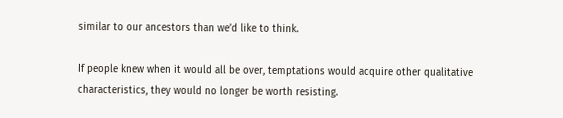similar to our ancestors than we’d like to think.

If people knew when it would all be over, temptations would acquire other qualitative characteristics, they would no longer be worth resisting.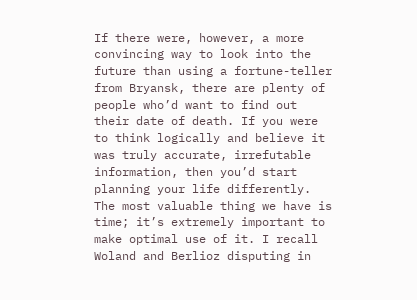If there were, however, a more convincing way to look into the future than using a fortune-teller from Bryansk, there are plenty of people who’d want to find out their date of death. If you were to think logically and believe it was truly accurate, irrefutable information, then you’d start planning your life differently. The most valuable thing we have is time; it’s extremely important to make optimal use of it. I recall Woland and Berlioz disputing in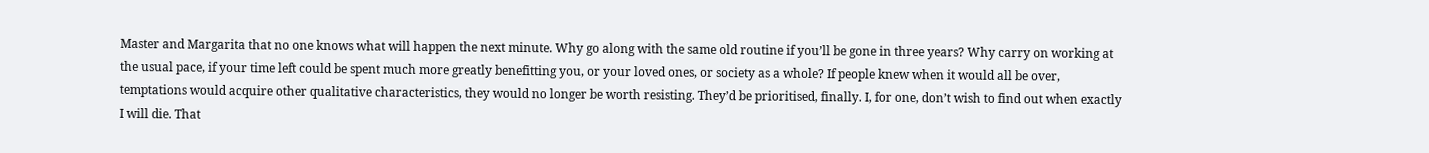Master and Margarita that no one knows what will happen the next minute. Why go along with the same old routine if you’ll be gone in three years? Why carry on working at the usual pace, if your time left could be spent much more greatly benefitting you, or your loved ones, or society as a whole? If people knew when it would all be over, temptations would acquire other qualitative characteristics, they would no longer be worth resisting. They’d be prioritised, finally. I, for one, don’t wish to find out when exactly I will die. That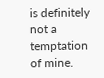is definitely not a temptation of mine.